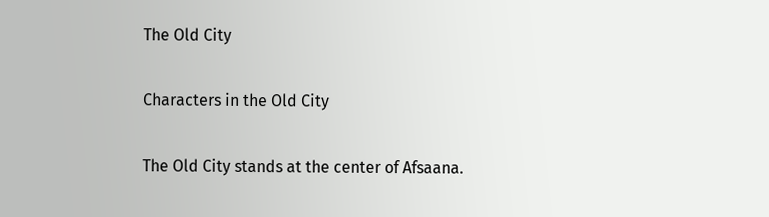The Old City

Characters in the Old City

The Old City stands at the center of Afsaana.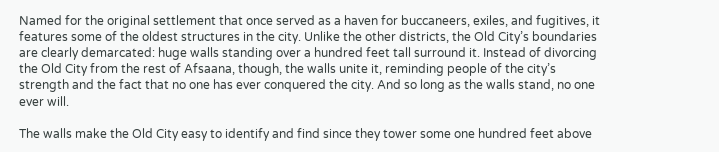Named for the original settlement that once served as a haven for buccaneers, exiles, and fugitives, it features some of the oldest structures in the city. Unlike the other districts, the Old City’s boundaries are clearly demarcated: huge walls standing over a hundred feet tall surround it. Instead of divorcing the Old City from the rest of Afsaana, though, the walls unite it, reminding people of the city’s strength and the fact that no one has ever conquered the city. And so long as the walls stand, no one ever will.

The walls make the Old City easy to identify and find since they tower some one hundred feet above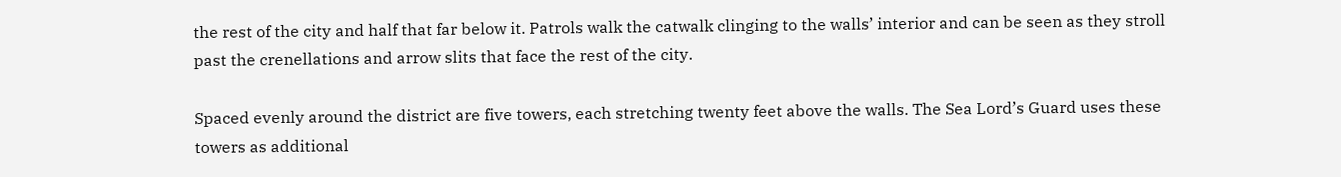the rest of the city and half that far below it. Patrols walk the catwalk clinging to the walls’ interior and can be seen as they stroll past the crenellations and arrow slits that face the rest of the city.

Spaced evenly around the district are five towers, each stretching twenty feet above the walls. The Sea Lord’s Guard uses these towers as additional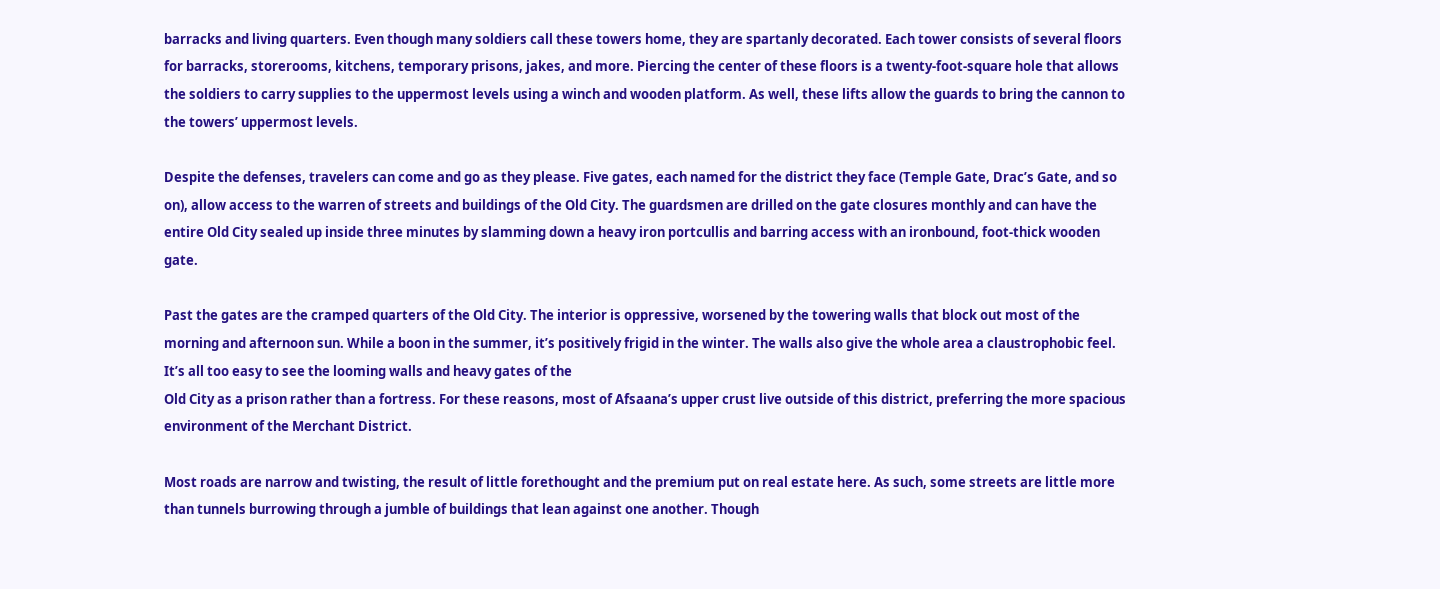barracks and living quarters. Even though many soldiers call these towers home, they are spartanly decorated. Each tower consists of several floors for barracks, storerooms, kitchens, temporary prisons, jakes, and more. Piercing the center of these floors is a twenty-foot-square hole that allows the soldiers to carry supplies to the uppermost levels using a winch and wooden platform. As well, these lifts allow the guards to bring the cannon to the towers’ uppermost levels.

Despite the defenses, travelers can come and go as they please. Five gates, each named for the district they face (Temple Gate, Drac’s Gate, and so on), allow access to the warren of streets and buildings of the Old City. The guardsmen are drilled on the gate closures monthly and can have the entire Old City sealed up inside three minutes by slamming down a heavy iron portcullis and barring access with an ironbound, foot-thick wooden gate.

Past the gates are the cramped quarters of the Old City. The interior is oppressive, worsened by the towering walls that block out most of the morning and afternoon sun. While a boon in the summer, it’s positively frigid in the winter. The walls also give the whole area a claustrophobic feel. It’s all too easy to see the looming walls and heavy gates of the
Old City as a prison rather than a fortress. For these reasons, most of Afsaana’s upper crust live outside of this district, preferring the more spacious environment of the Merchant District.

Most roads are narrow and twisting, the result of little forethought and the premium put on real estate here. As such, some streets are little more than tunnels burrowing through a jumble of buildings that lean against one another. Though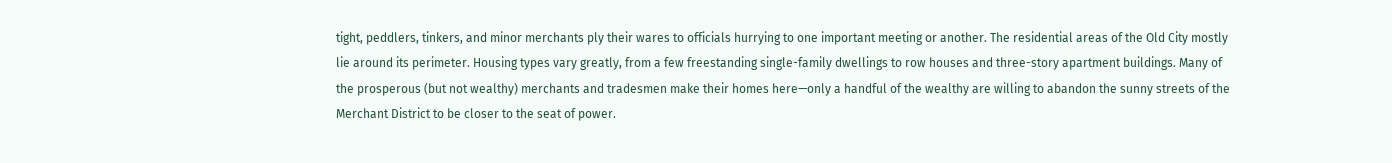tight, peddlers, tinkers, and minor merchants ply their wares to officials hurrying to one important meeting or another. The residential areas of the Old City mostly lie around its perimeter. Housing types vary greatly, from a few freestanding single-family dwellings to row houses and three-story apartment buildings. Many of the prosperous (but not wealthy) merchants and tradesmen make their homes here—only a handful of the wealthy are willing to abandon the sunny streets of the Merchant District to be closer to the seat of power.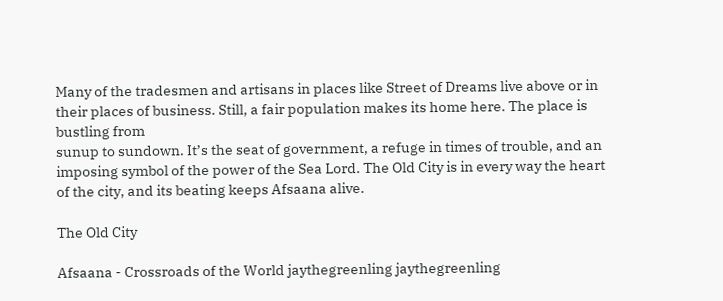Many of the tradesmen and artisans in places like Street of Dreams live above or in their places of business. Still, a fair population makes its home here. The place is bustling from
sunup to sundown. It’s the seat of government, a refuge in times of trouble, and an imposing symbol of the power of the Sea Lord. The Old City is in every way the heart of the city, and its beating keeps Afsaana alive.

The Old City

Afsaana - Crossroads of the World jaythegreenling jaythegreenling